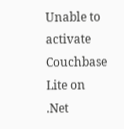Unable to activate Couchbase Lite on .Net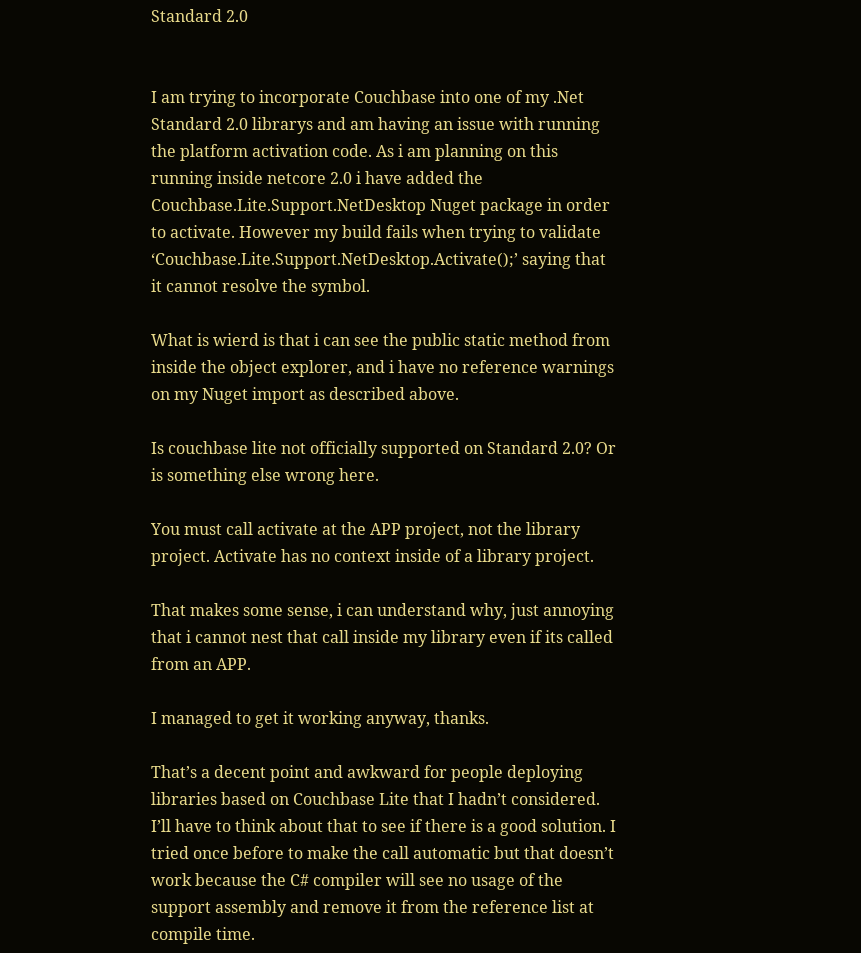Standard 2.0


I am trying to incorporate Couchbase into one of my .Net Standard 2.0 librarys and am having an issue with running the platform activation code. As i am planning on this running inside netcore 2.0 i have added the Couchbase.Lite.Support.NetDesktop Nuget package in order to activate. However my build fails when trying to validate ‘Couchbase.Lite.Support.NetDesktop.Activate();’ saying that it cannot resolve the symbol.

What is wierd is that i can see the public static method from inside the object explorer, and i have no reference warnings on my Nuget import as described above.

Is couchbase lite not officially supported on Standard 2.0? Or is something else wrong here.

You must call activate at the APP project, not the library project. Activate has no context inside of a library project.

That makes some sense, i can understand why, just annoying that i cannot nest that call inside my library even if its called from an APP.

I managed to get it working anyway, thanks.

That’s a decent point and awkward for people deploying libraries based on Couchbase Lite that I hadn’t considered. I’ll have to think about that to see if there is a good solution. I tried once before to make the call automatic but that doesn’t work because the C# compiler will see no usage of the support assembly and remove it from the reference list at compile time.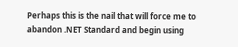Perhaps this is the nail that will force me to abandon .NET Standard and begin using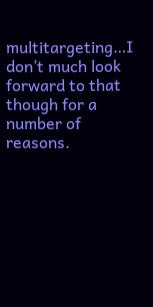multitargeting…I don’t much look forward to that though for a number of reasons.